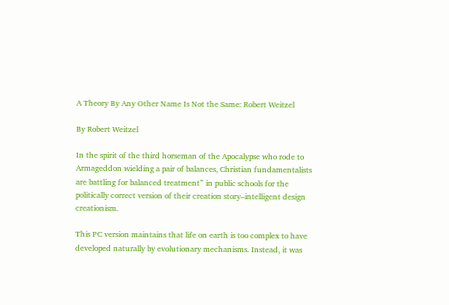A Theory By Any Other Name Is Not the Same: Robert Weitzel

By Robert Weitzel

In the spirit of the third horseman of the Apocalypse who rode to Armageddon wielding a pair of balances, Christian fundamentalists are battling for balanced treatment” in public schools for the politically correct version of their creation story–intelligent design creationism.

This PC version maintains that life on earth is too complex to have developed naturally by evolutionary mechanisms. Instead, it was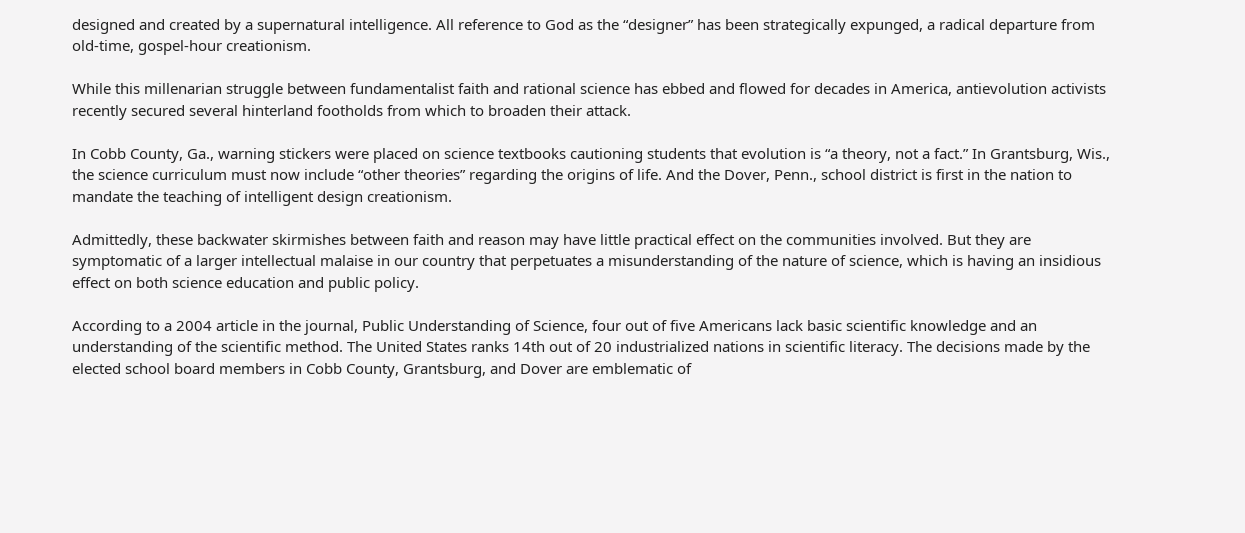designed and created by a supernatural intelligence. All reference to God as the “designer” has been strategically expunged, a radical departure from old-time, gospel-hour creationism.

While this millenarian struggle between fundamentalist faith and rational science has ebbed and flowed for decades in America, antievolution activists recently secured several hinterland footholds from which to broaden their attack.

In Cobb County, Ga., warning stickers were placed on science textbooks cautioning students that evolution is “a theory, not a fact.” In Grantsburg, Wis., the science curriculum must now include “other theories” regarding the origins of life. And the Dover, Penn., school district is first in the nation to mandate the teaching of intelligent design creationism.

Admittedly, these backwater skirmishes between faith and reason may have little practical effect on the communities involved. But they are symptomatic of a larger intellectual malaise in our country that perpetuates a misunderstanding of the nature of science, which is having an insidious effect on both science education and public policy.

According to a 2004 article in the journal, Public Understanding of Science, four out of five Americans lack basic scientific knowledge and an understanding of the scientific method. The United States ranks 14th out of 20 industrialized nations in scientific literacy. The decisions made by the elected school board members in Cobb County, Grantsburg, and Dover are emblematic of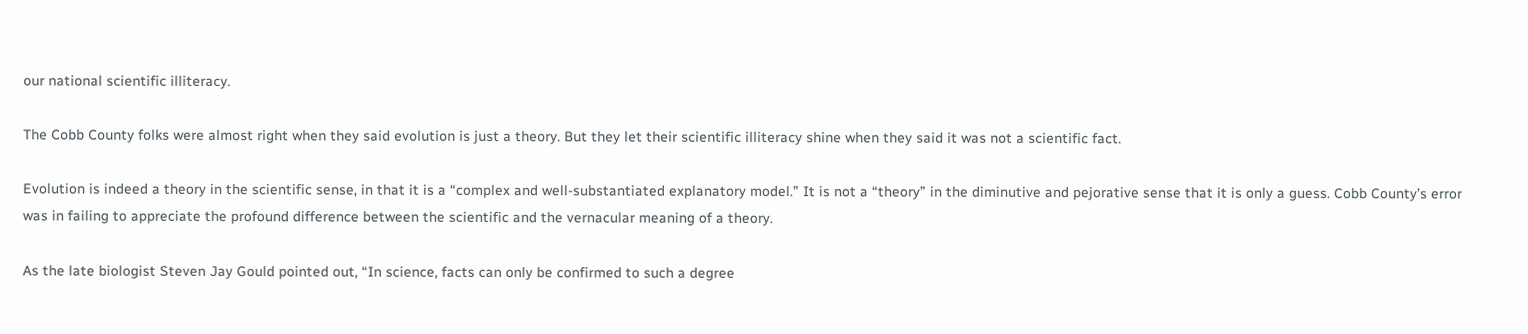our national scientific illiteracy.

The Cobb County folks were almost right when they said evolution is just a theory. But they let their scientific illiteracy shine when they said it was not a scientific fact.

Evolution is indeed a theory in the scientific sense, in that it is a “complex and well-substantiated explanatory model.” It is not a “theory” in the diminutive and pejorative sense that it is only a guess. Cobb County’s error was in failing to appreciate the profound difference between the scientific and the vernacular meaning of a theory.

As the late biologist Steven Jay Gould pointed out, “In science, facts can only be confirmed to such a degree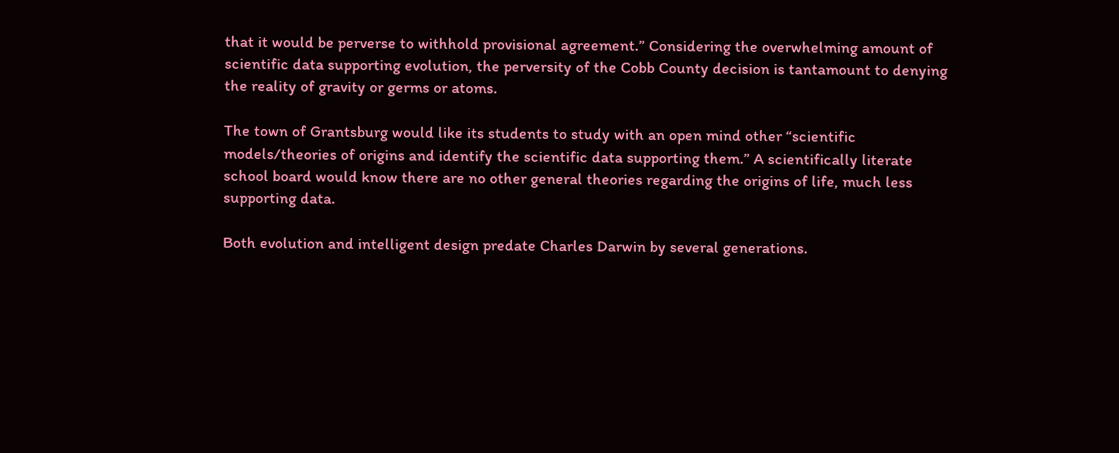that it would be perverse to withhold provisional agreement.” Considering the overwhelming amount of scientific data supporting evolution, the perversity of the Cobb County decision is tantamount to denying the reality of gravity or germs or atoms.

The town of Grantsburg would like its students to study with an open mind other “scientific models/theories of origins and identify the scientific data supporting them.” A scientifically literate school board would know there are no other general theories regarding the origins of life, much less supporting data.

Both evolution and intelligent design predate Charles Darwin by several generations.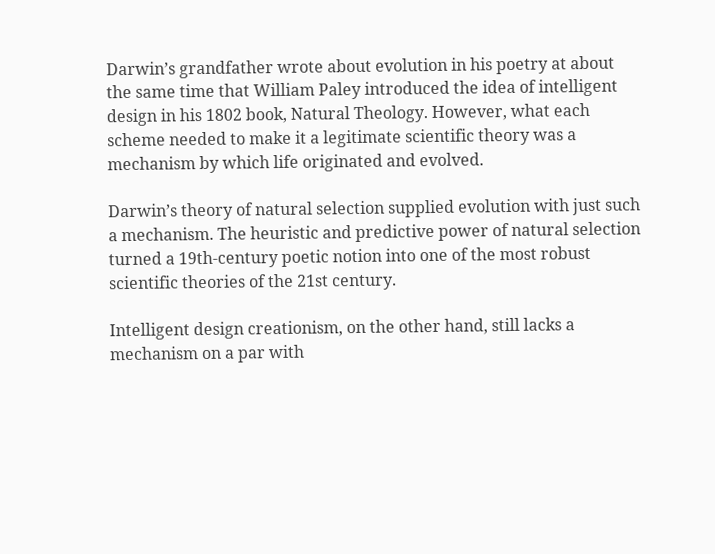Darwin’s grandfather wrote about evolution in his poetry at about the same time that William Paley introduced the idea of intelligent design in his 1802 book, Natural Theology. However, what each scheme needed to make it a legitimate scientific theory was a mechanism by which life originated and evolved.

Darwin’s theory of natural selection supplied evolution with just such a mechanism. The heuristic and predictive power of natural selection turned a 19th-century poetic notion into one of the most robust scientific theories of the 21st century.

Intelligent design creationism, on the other hand, still lacks a mechanism on a par with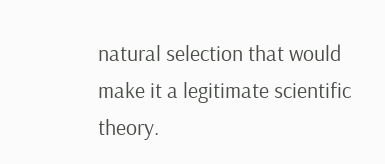natural selection that would make it a legitimate scientific theory.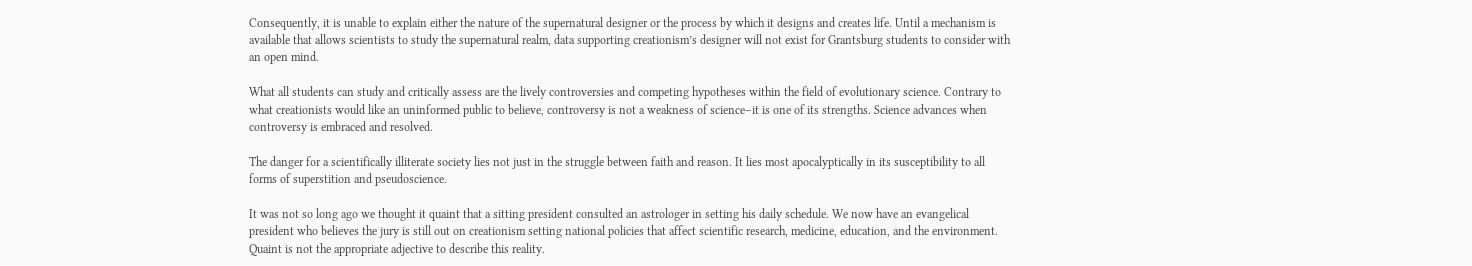Consequently, it is unable to explain either the nature of the supernatural designer or the process by which it designs and creates life. Until a mechanism is available that allows scientists to study the supernatural realm, data supporting creationism’s designer will not exist for Grantsburg students to consider with an open mind.

What all students can study and critically assess are the lively controversies and competing hypotheses within the field of evolutionary science. Contrary to what creationists would like an uninformed public to believe, controversy is not a weakness of science–it is one of its strengths. Science advances when controversy is embraced and resolved.

The danger for a scientifically illiterate society lies not just in the struggle between faith and reason. It lies most apocalyptically in its susceptibility to all forms of superstition and pseudoscience.

It was not so long ago we thought it quaint that a sitting president consulted an astrologer in setting his daily schedule. We now have an evangelical president who believes the jury is still out on creationism setting national policies that affect scientific research, medicine, education, and the environment. Quaint is not the appropriate adjective to describe this reality.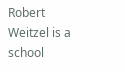Robert Weitzel is a school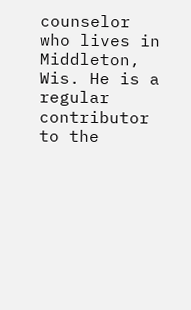counselor who lives in Middleton, Wis. He is a regular contributor to the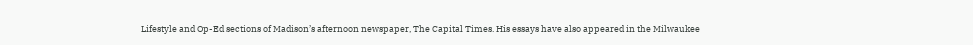Lifestyle and Op-Ed sections of Madison’s afternoon newspaper, The Capital Times. His essays have also appeared in the Milwaukee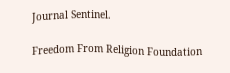Journal Sentinel.

Freedom From Religion Foundation